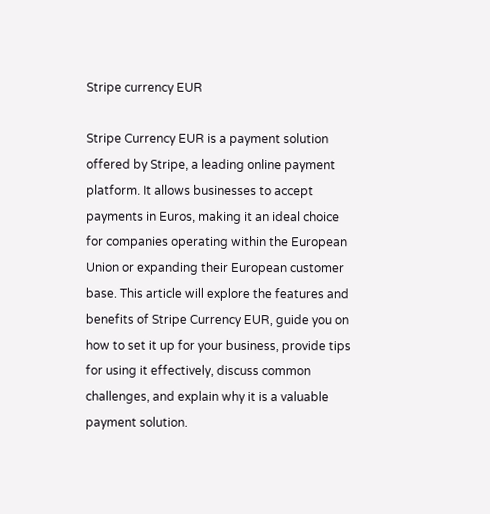Stripe currency EUR

Stripe Currency EUR is a payment solution offered by Stripe, a leading online payment platform. It allows businesses to accept payments in Euros, making it an ideal choice for companies operating within the European Union or expanding their European customer base. This article will explore the features and benefits of Stripe Currency EUR, guide you on how to set it up for your business, provide tips for using it effectively, discuss common challenges, and explain why it is a valuable payment solution.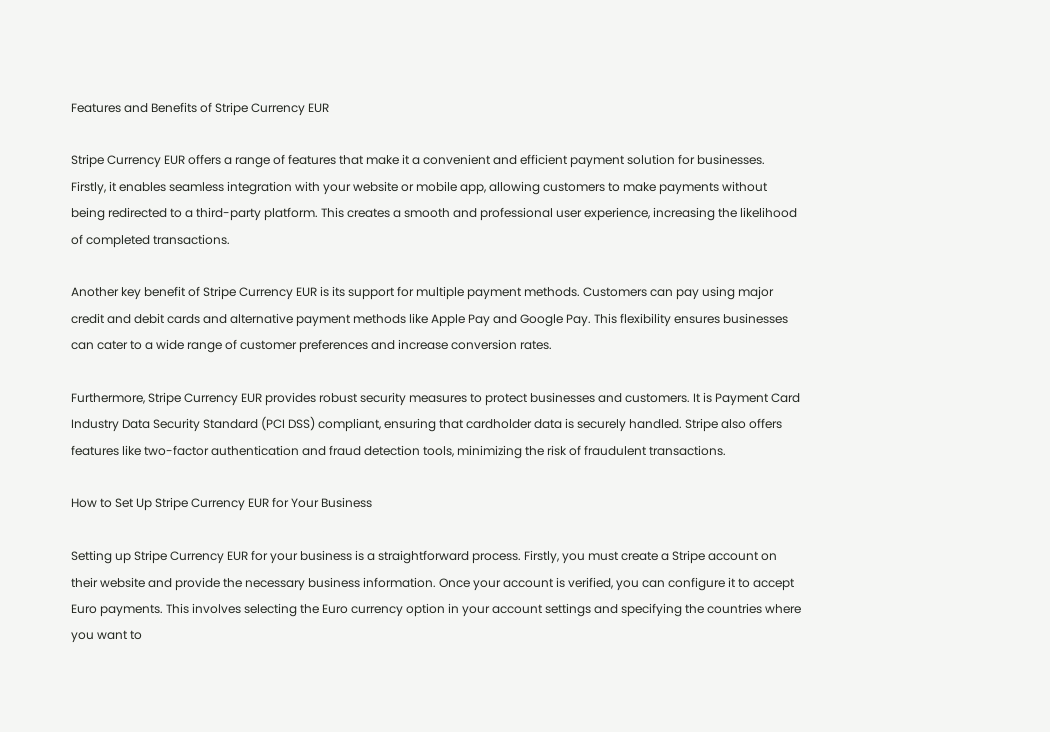Features and Benefits of Stripe Currency EUR

Stripe Currency EUR offers a range of features that make it a convenient and efficient payment solution for businesses. Firstly, it enables seamless integration with your website or mobile app, allowing customers to make payments without being redirected to a third-party platform. This creates a smooth and professional user experience, increasing the likelihood of completed transactions.

Another key benefit of Stripe Currency EUR is its support for multiple payment methods. Customers can pay using major credit and debit cards and alternative payment methods like Apple Pay and Google Pay. This flexibility ensures businesses can cater to a wide range of customer preferences and increase conversion rates.

Furthermore, Stripe Currency EUR provides robust security measures to protect businesses and customers. It is Payment Card Industry Data Security Standard (PCI DSS) compliant, ensuring that cardholder data is securely handled. Stripe also offers features like two-factor authentication and fraud detection tools, minimizing the risk of fraudulent transactions.

How to Set Up Stripe Currency EUR for Your Business

Setting up Stripe Currency EUR for your business is a straightforward process. Firstly, you must create a Stripe account on their website and provide the necessary business information. Once your account is verified, you can configure it to accept Euro payments. This involves selecting the Euro currency option in your account settings and specifying the countries where you want to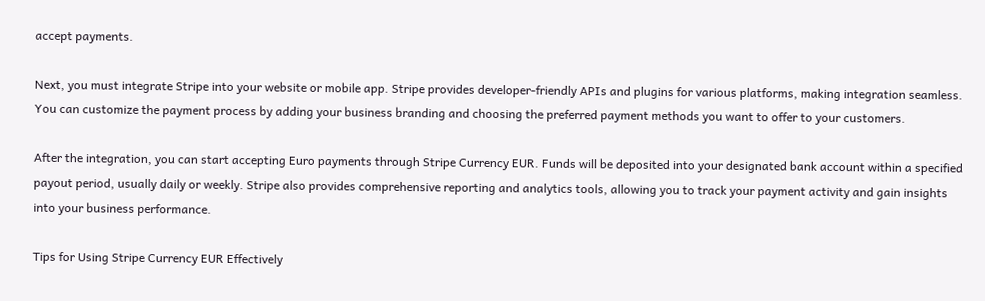accept payments.

Next, you must integrate Stripe into your website or mobile app. Stripe provides developer-friendly APIs and plugins for various platforms, making integration seamless. You can customize the payment process by adding your business branding and choosing the preferred payment methods you want to offer to your customers.

After the integration, you can start accepting Euro payments through Stripe Currency EUR. Funds will be deposited into your designated bank account within a specified payout period, usually daily or weekly. Stripe also provides comprehensive reporting and analytics tools, allowing you to track your payment activity and gain insights into your business performance.

Tips for Using Stripe Currency EUR Effectively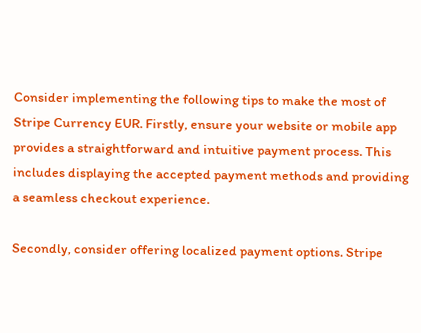Consider implementing the following tips to make the most of Stripe Currency EUR. Firstly, ensure your website or mobile app provides a straightforward and intuitive payment process. This includes displaying the accepted payment methods and providing a seamless checkout experience.

Secondly, consider offering localized payment options. Stripe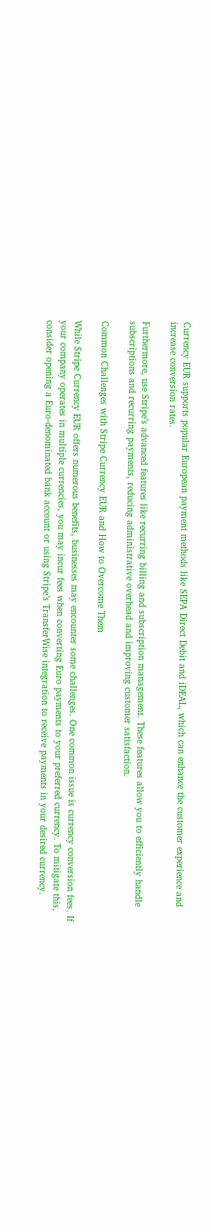Currency EUR supports popular European payment methods like SEPA Direct Debit and iDEAL, which can enhance the customer experience and increase conversion rates.

Furthermore, use Stripe’s advanced features like recurring billing and subscription management. These features allow you to efficiently handle subscriptions and recurring payments, reducing administrative overhead and improving customer satisfaction.

Common Challenges with Stripe Currency EUR and How to Overcome Them

While Stripe Currency EUR offers numerous benefits, businesses may encounter some challenges. One common issue is currency conversion fees. If your company operates in multiple currencies, you may incur fees when converting Euro payments to your preferred currency. To mitigate this, consider opening a Euro-denominated bank account or using Stripe’s TransferWise integration to receive payments in your desired currency.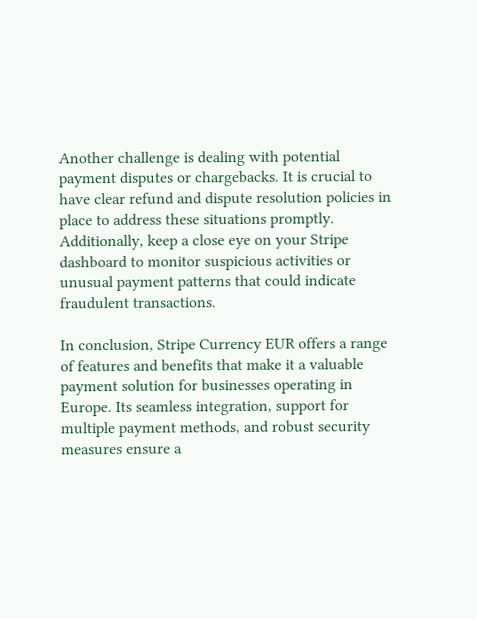Another challenge is dealing with potential payment disputes or chargebacks. It is crucial to have clear refund and dispute resolution policies in place to address these situations promptly. Additionally, keep a close eye on your Stripe dashboard to monitor suspicious activities or unusual payment patterns that could indicate fraudulent transactions.

In conclusion, Stripe Currency EUR offers a range of features and benefits that make it a valuable payment solution for businesses operating in Europe. Its seamless integration, support for multiple payment methods, and robust security measures ensure a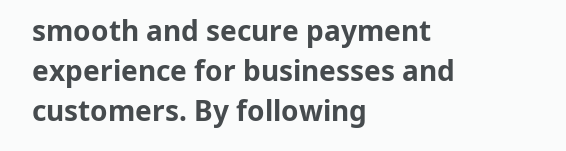smooth and secure payment experience for businesses and customers. By following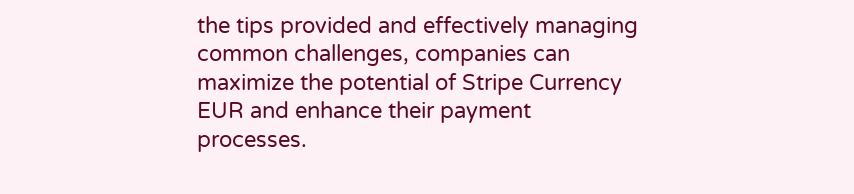the tips provided and effectively managing common challenges, companies can maximize the potential of Stripe Currency EUR and enhance their payment processes.